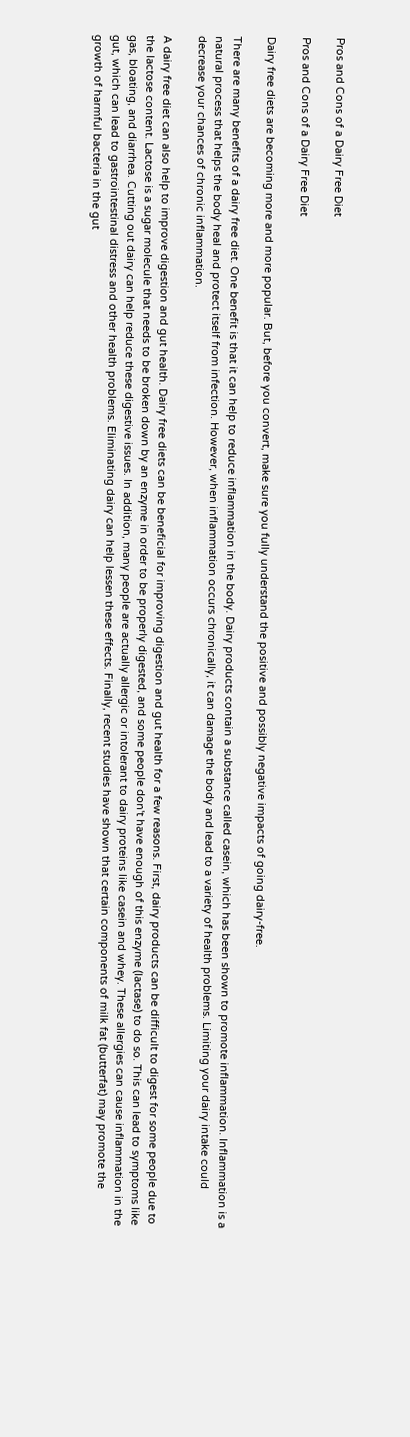Pros and Cons of a Dairy Free Diet

Pros and Cons of a Dairy Free Diet

Dairy free diets are becoming more and more popular. But, before you convert, make sure you fully understand the positive and possibly negative impacts of going dairy-free.

There are many benefits of a dairy free diet. One benefit is that it can help to reduce inflammation in the body. Dairy products contain a substance called casein, which has been shown to promote inflammation. Inflammation is a natural process that helps the body heal and protect itself from infection. However, when inflammation occurs chronically, it can damage the body and lead to a variety of health problems. Limiting your dairy intake could decrease your chances of chronic inflammation.

A dairy free diet can also help to improve digestion and gut health. Dairy free diets can be beneficial for improving digestion and gut health for a few reasons. First, dairy products can be difficult to digest for some people due to the lactose content. Lactose is a sugar molecule that needs to be broken down by an enzyme in order to be properly digested, and some people don't have enough of this enzyme (lactase) to do so. This can lead to symptoms like gas, bloating, and diarrhea. Cutting out dairy can help reduce these digestive issues. In addition, many people are actually allergic or intolerant to dairy proteins like casein and whey. These allergies can cause inflammation in the gut, which can lead to gastrointestinal distress and other health problems. Eliminating dairy can help lessen these effects. Finally, recent studies have shown that certain components of milk fat (butterfat) may promote the growth of harmful bacteria in the gut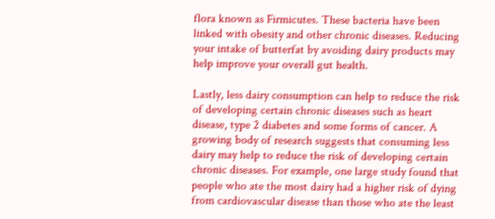flora known as Firmicutes. These bacteria have been linked with obesity and other chronic diseases. Reducing your intake of butterfat by avoiding dairy products may help improve your overall gut health.

Lastly, less dairy consumption can help to reduce the risk of developing certain chronic diseases such as heart disease, type 2 diabetes and some forms of cancer. A growing body of research suggests that consuming less dairy may help to reduce the risk of developing certain chronic diseases. For example, one large study found that people who ate the most dairy had a higher risk of dying from cardiovascular disease than those who ate the least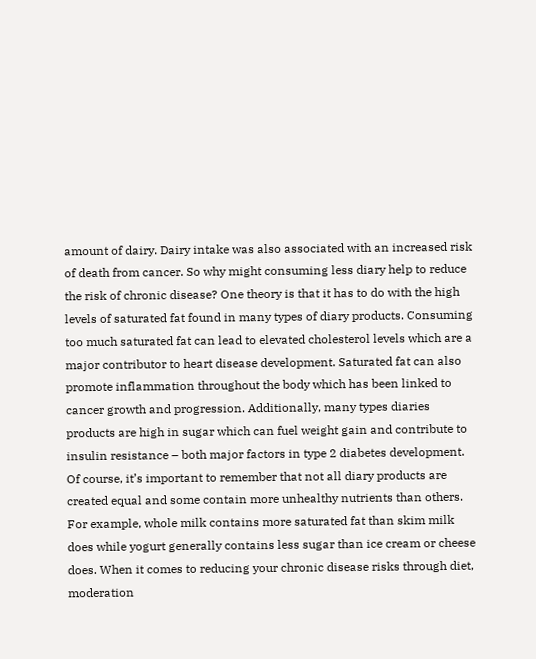amount of dairy. Dairy intake was also associated with an increased risk of death from cancer. So why might consuming less diary help to reduce the risk of chronic disease? One theory is that it has to do with the high levels of saturated fat found in many types of diary products. Consuming too much saturated fat can lead to elevated cholesterol levels which are a major contributor to heart disease development. Saturated fat can also promote inflammation throughout the body which has been linked to cancer growth and progression. Additionally, many types diaries products are high in sugar which can fuel weight gain and contribute to insulin resistance – both major factors in type 2 diabetes development. Of course, it’s important to remember that not all diary products are created equal and some contain more unhealthy nutrients than others. For example, whole milk contains more saturated fat than skim milk does while yogurt generally contains less sugar than ice cream or cheese does. When it comes to reducing your chronic disease risks through diet, moderation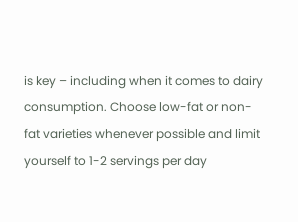is key – including when it comes to dairy consumption. Choose low-fat or non-fat varieties whenever possible and limit yourself to 1-2 servings per day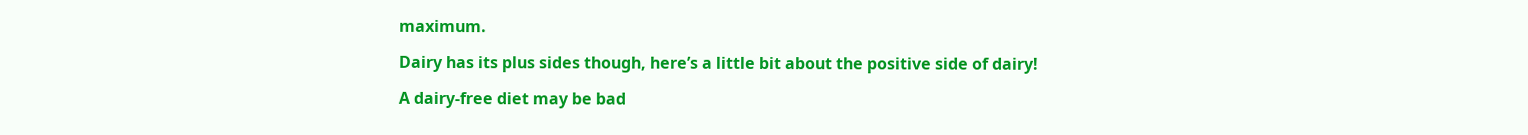maximum.

Dairy has its plus sides though, here’s a little bit about the positive side of dairy!

A dairy-free diet may be bad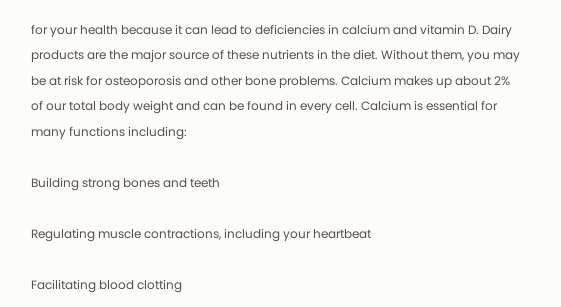for your health because it can lead to deficiencies in calcium and vitamin D. Dairy products are the major source of these nutrients in the diet. Without them, you may be at risk for osteoporosis and other bone problems. Calcium makes up about 2% of our total body weight and can be found in every cell. Calcium is essential for many functions including:

Building strong bones and teeth

Regulating muscle contractions, including your heartbeat

Facilitating blood clotting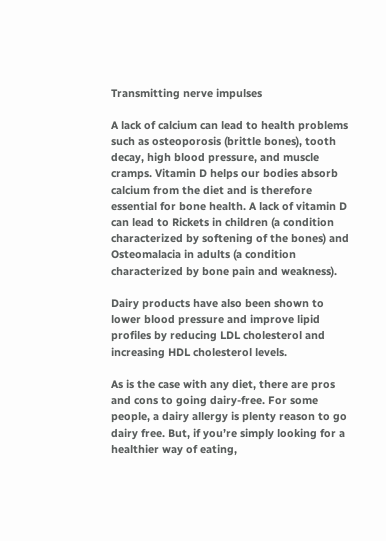Transmitting nerve impulses

A lack of calcium can lead to health problems such as osteoporosis (brittle bones), tooth decay, high blood pressure, and muscle cramps. Vitamin D helps our bodies absorb calcium from the diet and is therefore essential for bone health. A lack of vitamin D can lead to Rickets in children (a condition characterized by softening of the bones) and Osteomalacia in adults (a condition characterized by bone pain and weakness).

Dairy products have also been shown to lower blood pressure and improve lipid profiles by reducing LDL cholesterol and increasing HDL cholesterol levels.

As is the case with any diet, there are pros and cons to going dairy-free. For some people, a dairy allergy is plenty reason to go dairy free. But, if you’re simply looking for a healthier way of eating,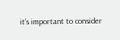it’s important to consider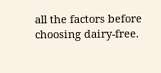all the factors before choosing dairy-free.